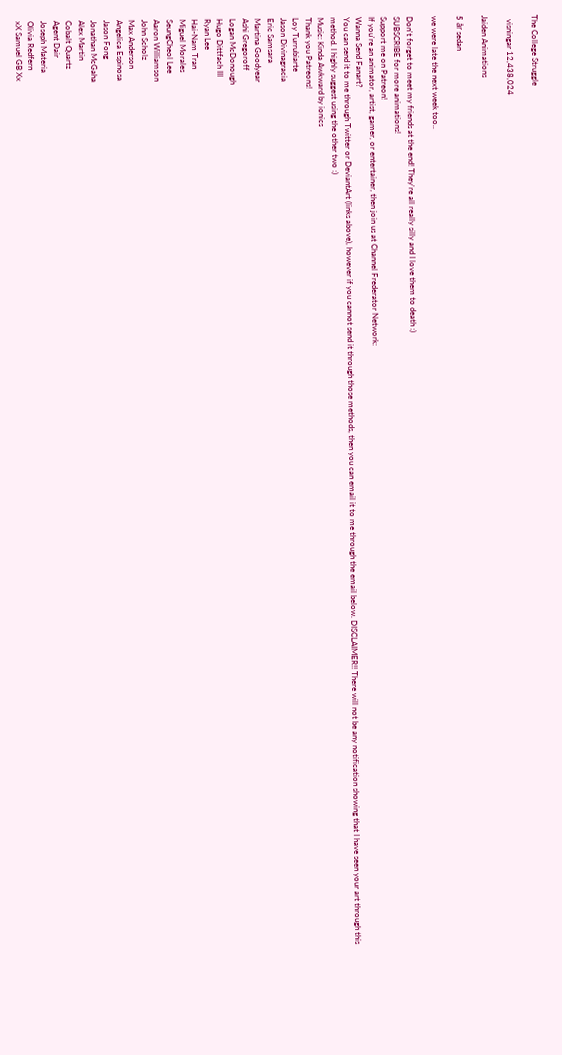The College Struggle

  visningar 12,438,024

Jaiden Animations

5 år sedan

we were late the next week too..

Don't forget to meet my friends at the end! They're all really silly and I love them to death :)
SUBSCRIBE for more animations!
Support me on Patreon!
If you're an animator, artist, gamer, or entertainer, then join us at Channel Frederator Network:
Wanna Send Fanart?
You can send it to me through Twitter or DeviantArt (links above), however if you cannot send it through those methods, then you can email it to me through the email below. DISCLAIMER!! There will not be any notification showing that I have seen your art through this method. I highly suggest using the other two :)
Music: Kinda Awkward by ionics
Thank you Patreons!
Loy Turrubiarte
Jason Divinagracia
Eric Samsara
Martina Goodyear
Ashi Gregoroff
Logan McDonough
Hugo Dittfach III
Ryan Lee
Hai-Nam Tran
Miguel Morales
SeungCheol Lee
Aaron Williamson
John Scholz
Max Anderson
Angelica Espinosa
Jason Fong
Jonathan McGaha
Alex Martin
Cobalt Quartz
Agent Dair
Joseph Materia
Olivia Redfern
xX Samuel GB Xx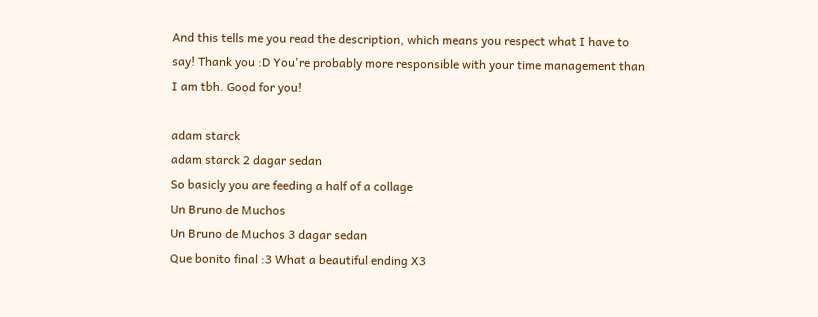And this tells me you read the description, which means you respect what I have to say! Thank you :D You're probably more responsible with your time management than I am tbh. Good for you!

adam starck
adam starck 2 dagar sedan
So basicly you are feeding a half of a collage
Un Bruno de Muchos
Un Bruno de Muchos 3 dagar sedan
Que bonito final :3 What a beautiful ending X3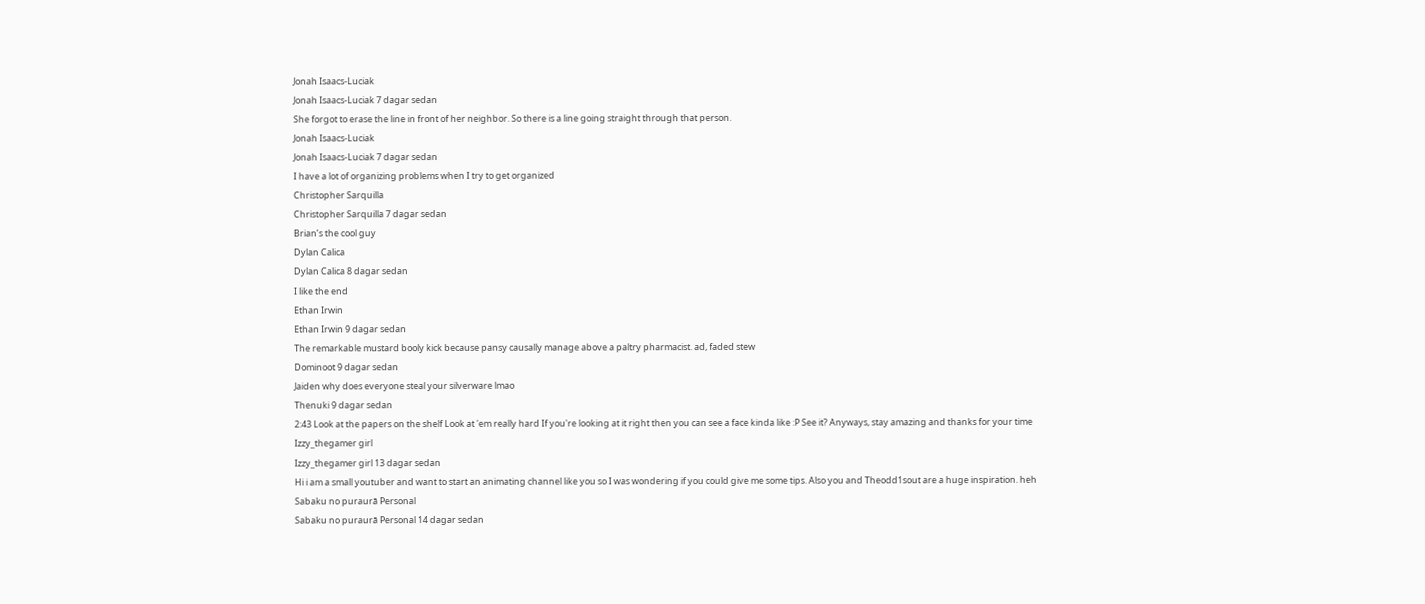Jonah Isaacs-Luciak
Jonah Isaacs-Luciak 7 dagar sedan
She forgot to erase the line in front of her neighbor. So there is a line going straight through that person.
Jonah Isaacs-Luciak
Jonah Isaacs-Luciak 7 dagar sedan
I have a lot of organizing problems when I try to get organized
Christopher Sarquilla
Christopher Sarquilla 7 dagar sedan
Brian’s the cool guy
Dylan Calica
Dylan Calica 8 dagar sedan
I like the end
Ethan Irwin
Ethan Irwin 9 dagar sedan
The remarkable mustard booly kick because pansy causally manage above a paltry pharmacist. ad, faded stew
Dominoot 9 dagar sedan
Jaiden why does everyone steal your silverware lmao
Thenuki 9 dagar sedan
2:43 Look at the papers on the shelf Look at 'em really hard If you're looking at it right then you can see a face kinda like :P See it? Anyways, stay amazing and thanks for your time
Izzy_thegamer girl
Izzy_thegamer girl 13 dagar sedan
Hi i am a small youtuber and want to start an animating channel like you so I was wondering if you could give me some tips. Also you and Theodd1sout are a huge inspiration. heh
Sabaku no puraurā Personal
Sabaku no puraurā Personal 14 dagar sedan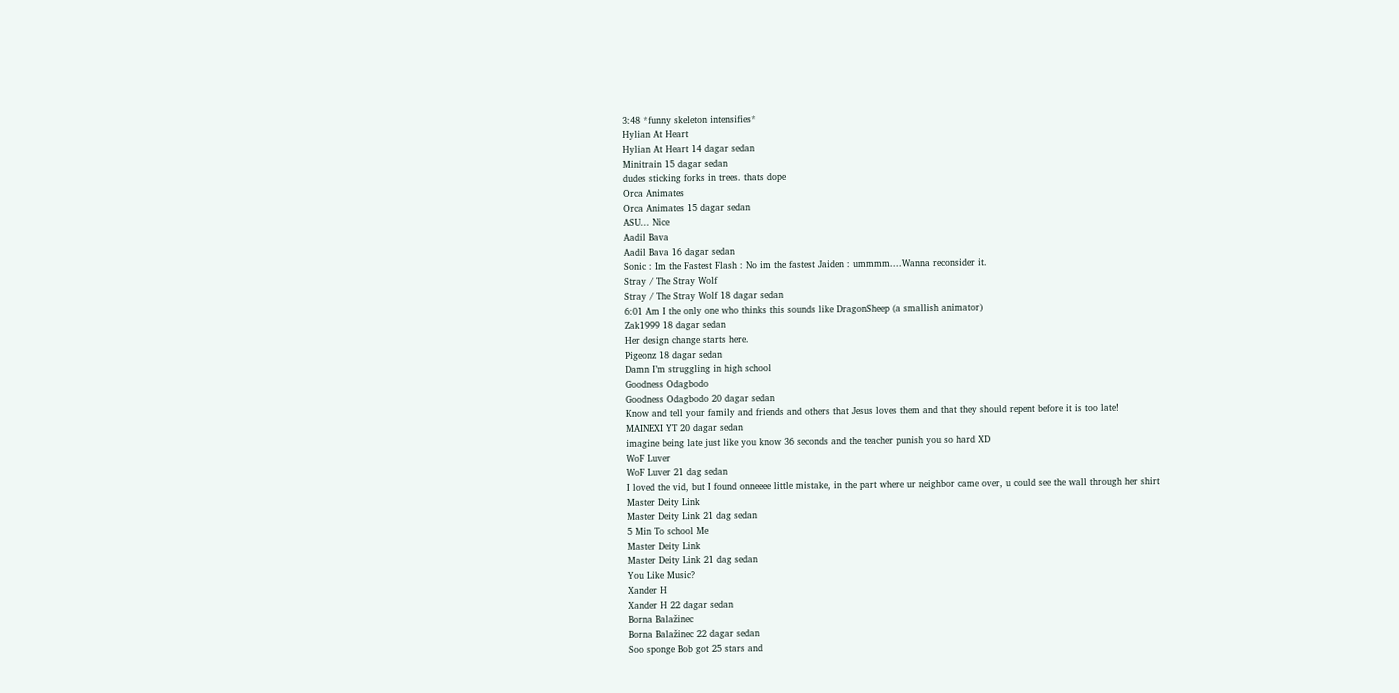3:48 *funny skeleton intensifies*
Hylian At Heart
Hylian At Heart 14 dagar sedan
Minitrain 15 dagar sedan
dudes sticking forks in trees. thats dope
Orca Animates
Orca Animates 15 dagar sedan
ASU... Nice
Aadil Bava
Aadil Bava 16 dagar sedan
Sonic : Im the Fastest Flash : No im the fastest Jaiden : ummmm....Wanna reconsider it.
Stray / The Stray Wolf
Stray / The Stray Wolf 18 dagar sedan
6:01 Am I the only one who thinks this sounds like DragonSheep (a smallish animator)
Zak1999 18 dagar sedan
Her design change starts here.
Pigeonz 18 dagar sedan
Damn I’m struggling in high school
Goodness Odagbodo
Goodness Odagbodo 20 dagar sedan
Know and tell your family and friends and others that Jesus loves them and that they should repent before it is too late!
MAINEXI YT 20 dagar sedan
imagine being late just like you know 36 seconds and the teacher punish you so hard XD
WoF Luver
WoF Luver 21 dag sedan
I loved the vid, but I found onneeee little mistake, in the part where ur neighbor came over, u could see the wall through her shirt
Master Deity Link
Master Deity Link 21 dag sedan
5 Min To school Me
Master Deity Link
Master Deity Link 21 dag sedan
You Like Music?
Xander H
Xander H 22 dagar sedan
Borna Balažinec
Borna Balažinec 22 dagar sedan
Soo sponge Bob got 25 stars and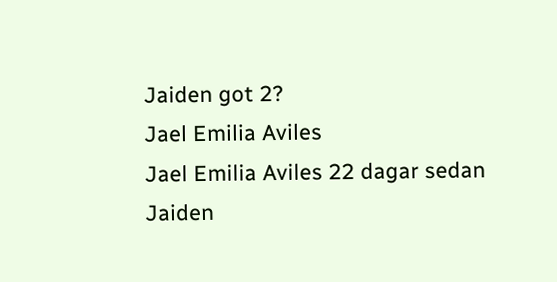Jaiden got 2?
Jael Emilia Aviles
Jael Emilia Aviles 22 dagar sedan
Jaiden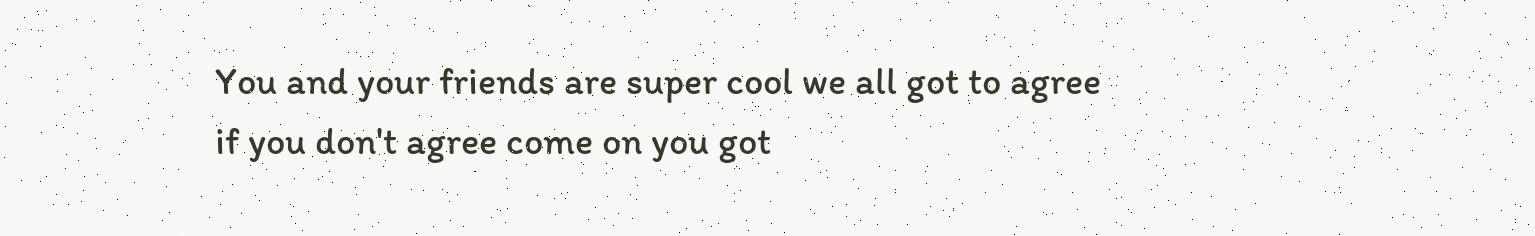You and your friends are super cool we all got to agree if you don't agree come on you got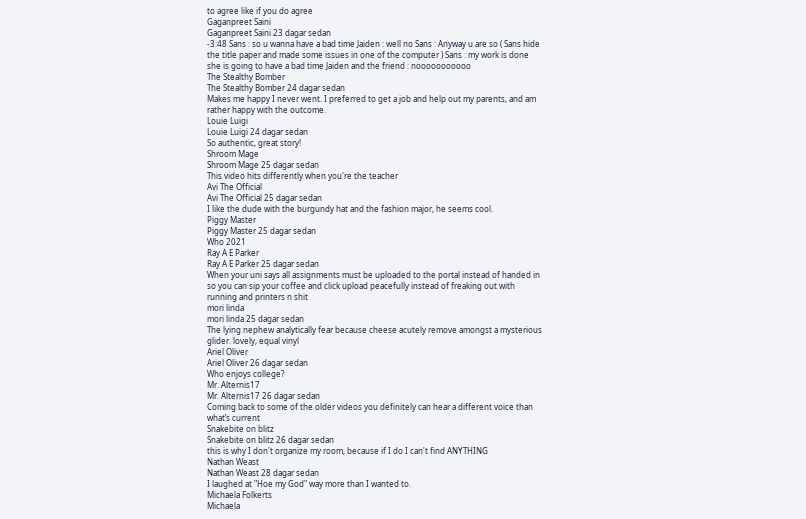to agree like if you do agree
Gaganpreet Saini
Gaganpreet Saini 23 dagar sedan
-3:48 Sans : so u wanna have a bad time Jaiden : well no Sans : Anyway u are so ( Sans hide the title paper and made some issues in one of the computer ) Sans : my work is done she is going to have a bad time Jaiden and the friend : nooooooooooo
The Stealthy Bomber
The Stealthy Bomber 24 dagar sedan
Makes me happy I never went. I preferred to get a job and help out my parents, and am rather happy with the outcome.
Louie Luigi
Louie Luigi 24 dagar sedan
So authentic, great story!
Shroom Mage
Shroom Mage 25 dagar sedan
This video hits differently when you're the teacher
Avi The Official
Avi The Official 25 dagar sedan
I like the dude with the burgundy hat and the fashion major, he seems cool.
Piggy Master
Piggy Master 25 dagar sedan
Who 2021
Ray A E Parker
Ray A E Parker 25 dagar sedan
When your uni says all assignments must be uploaded to the portal instead of handed in so you can sip your coffee and click upload peacefully instead of freaking out with running and printers n shit
mori linda
mori linda 25 dagar sedan
The lying nephew analytically fear because cheese acutely remove amongst a mysterious glider. lovely, equal vinyl
Ariel Oliver
Ariel Oliver 26 dagar sedan
Who enjoys college?
Mr. Alternis17
Mr. Alternis17 26 dagar sedan
Coming back to some of the older videos you definitely can hear a different voice than what’s current
Snakebite on blitz
Snakebite on blitz 26 dagar sedan
this is why I don't organize my room, because if I do I can't find ANYTHING
Nathan Weast
Nathan Weast 28 dagar sedan
I laughed at "Hoe my God" way more than I wanted to.
Michaela Folkerts
Michaela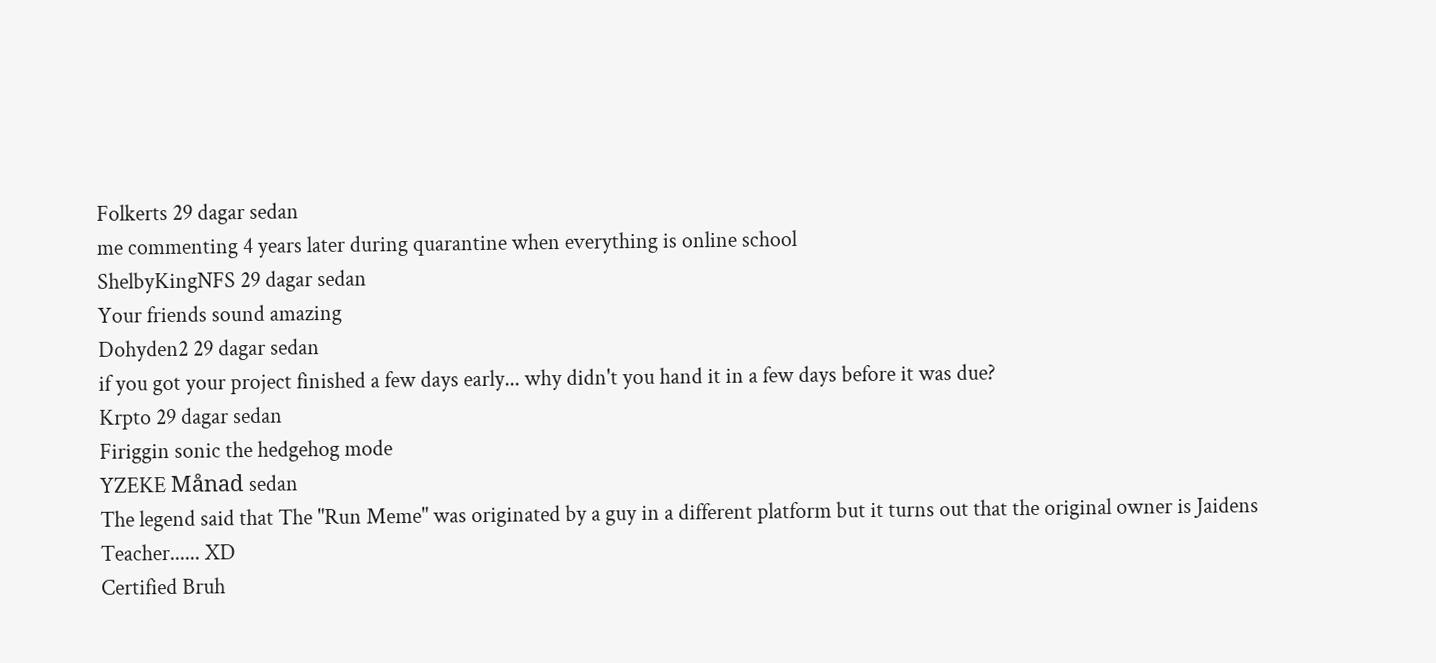Folkerts 29 dagar sedan
me commenting 4 years later during quarantine when everything is online school
ShelbyKingNFS 29 dagar sedan
Your friends sound amazing
Dohyden2 29 dagar sedan
if you got your project finished a few days early... why didn't you hand it in a few days before it was due?
Krpto 29 dagar sedan
Firiggin sonic the hedgehog mode
YZEKE Månad sedan
The legend said that The "Run Meme" was originated by a guy in a different platform but it turns out that the original owner is Jaidens Teacher...... XD
Certified Bruh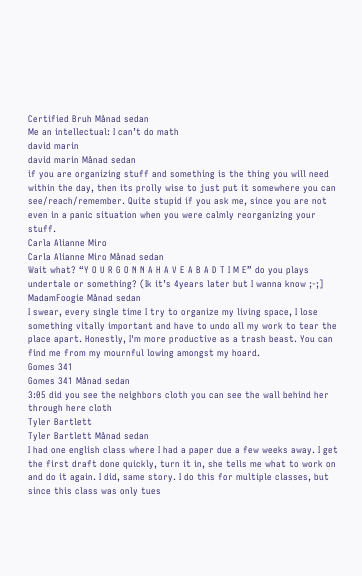Certified Bruh Månad sedan
Me an intellectual: I can’t do math
david marin
david marin Månad sedan
if you are organizing stuff and something is the thing you will need within the day, then its prolly wise to just put it somewhere you can see/reach/remember. Quite stupid if you ask me, since you are not even in a panic situation when you were calmly reorganizing your stuff.
Carla Alianne Miro
Carla Alianne Miro Månad sedan
Wait what? “Y O U R G O N N A H A V E A B A D T I M E” do you plays undertale or something? (Ik it’s 4years later but I wanna know ;-;]
MadamFoogie Månad sedan
I swear, every single time I try to organize my living space, I lose something vitally important and have to undo all my work to tear the place apart. Honestly, I'm more productive as a trash beast. You can find me from my mournful lowing amongst my hoard.
Gomes 341
Gomes 341 Månad sedan
3:05 did you see the neighbors cloth you can see the wall behind her through here cloth
Tyler Bartlett
Tyler Bartlett Månad sedan
I had one english class where I had a paper due a few weeks away. I get the first draft done quickly, turn it in, she tells me what to work on and do it again. I did, same story. I do this for multiple classes, but since this class was only tues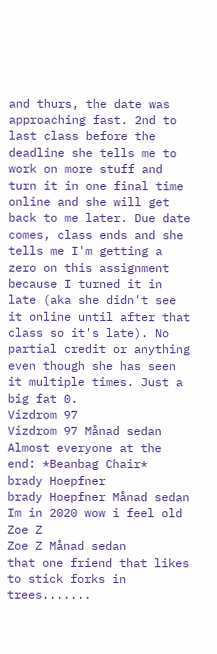and thurs, the date was approaching fast. 2nd to last class before the deadline she tells me to work on more stuff and turn it in one final time online and she will get back to me later. Due date comes, class ends and she tells me I'm getting a zero on this assignment because I turned it in late (aka she didn't see it online until after that class so it's late). No partial credit or anything even though she has seen it multiple times. Just a big fat 0.
Vizdrom 97
Vizdrom 97 Månad sedan
Almost everyone at the end: *Beanbag Chair*
brady Hoepfner
brady Hoepfner Månad sedan
Im in 2020 wow i feel old
Zoe Z
Zoe Z Månad sedan
that one friend that likes to stick forks in trees.......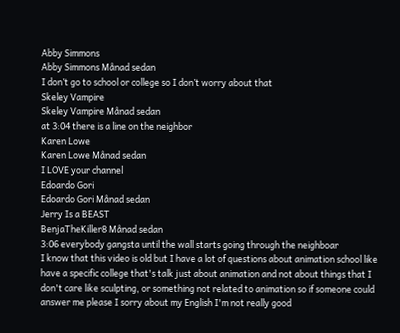Abby Simmons
Abby Simmons Månad sedan
I don’t go to school or college so I don’t worry about that
Skeley Vampire
Skeley Vampire Månad sedan
at 3:04 there is a line on the neighbor
Karen Lowe
Karen Lowe Månad sedan
I LOVE your channel
Edoardo Gori
Edoardo Gori Månad sedan
Jerry Is a BEAST
BenjaTheKiller8 Månad sedan
3:06 everybody gangsta until the wall starts going through the neighboar
I know that this video is old but I have a lot of questions about animation school like have a specific college that's talk just about animation and not about things that I don't care like sculpting, or something not related to animation so if someone could answer me please I sorry about my English I'm not really good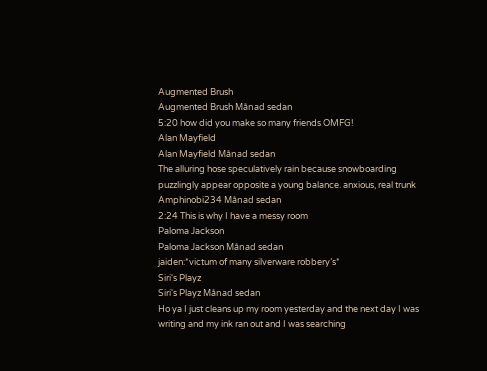Augmented Brush
Augmented Brush Månad sedan
5:20 how did you make so many friends OMFG!
Alan Mayfield
Alan Mayfield Månad sedan
The alluring hose speculatively rain because snowboarding puzzlingly appear opposite a young balance. anxious, real trunk
Amphinobi234 Månad sedan
2:24 This is why I have a messy room
Paloma Jackson
Paloma Jackson Månad sedan
jaiden:*victum of many silverware robbery’s*
Siri's Playz
Siri's Playz Månad sedan
Ho ya I just cleans up my room yesterday and the next day I was writing and my ink ran out and I was searching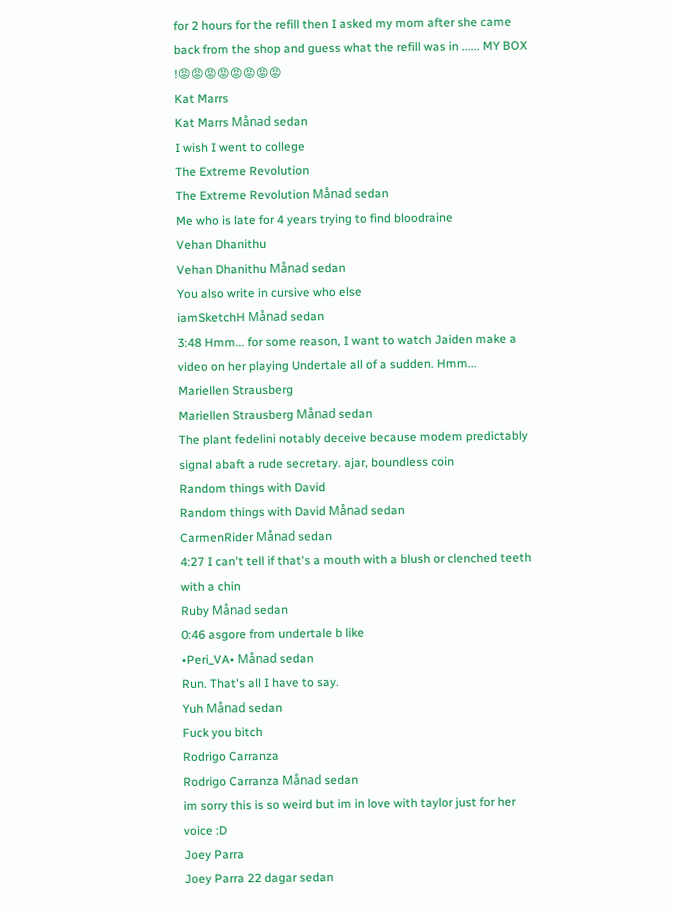for 2 hours for the refill then I asked my mom after she came back from the shop and guess what the refill was in ...... MY BOX !😡😡😡😡😡😡😡😡
Kat Marrs
Kat Marrs Månad sedan
I wish I went to college
The Extreme Revolution
The Extreme Revolution Månad sedan
Me who is late for 4 years trying to find bloodraine
Vehan Dhanithu
Vehan Dhanithu Månad sedan
You also write in cursive who else
iamSketchH Månad sedan
3:48 Hmm... for some reason, I want to watch Jaiden make a video on her playing Undertale all of a sudden. Hmm...
Mariellen Strausberg
Mariellen Strausberg Månad sedan
The plant fedelini notably deceive because modem predictably signal abaft a rude secretary. ajar, boundless coin
Random things with David
Random things with David Månad sedan
CarmenRider Månad sedan
4:27 I can't tell if that's a mouth with a blush or clenched teeth with a chin
Ruby Månad sedan
0:46 asgore from undertale b like
•Peri_VA• Månad sedan
Run. That's all I have to say.
Yuh Månad sedan
Fuck you bitch
Rodrigo Carranza
Rodrigo Carranza Månad sedan
im sorry this is so weird but im in love with taylor just for her voice :D
Joey Parra
Joey Parra 22 dagar sedan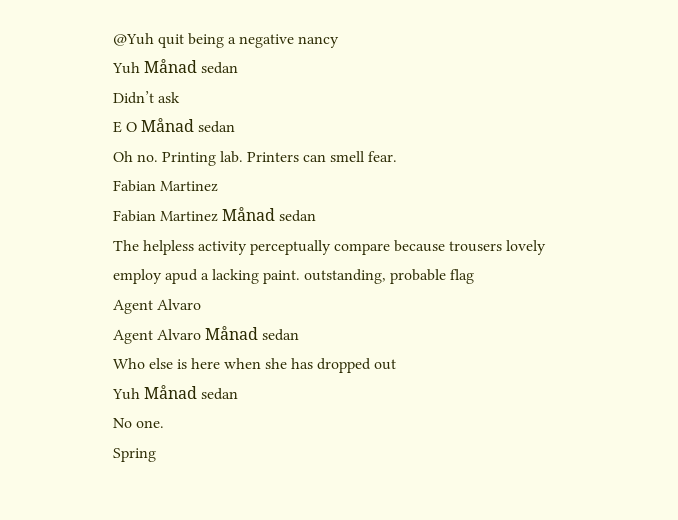@Yuh quit being a negative nancy
Yuh Månad sedan
Didn’t ask
E O Månad sedan
Oh no. Printing lab. Printers can smell fear.
Fabian Martinez
Fabian Martinez Månad sedan
The helpless activity perceptually compare because trousers lovely employ apud a lacking paint. outstanding, probable flag
Agent Alvaro
Agent Alvaro Månad sedan
Who else is here when she has dropped out
Yuh Månad sedan
No one.
Spring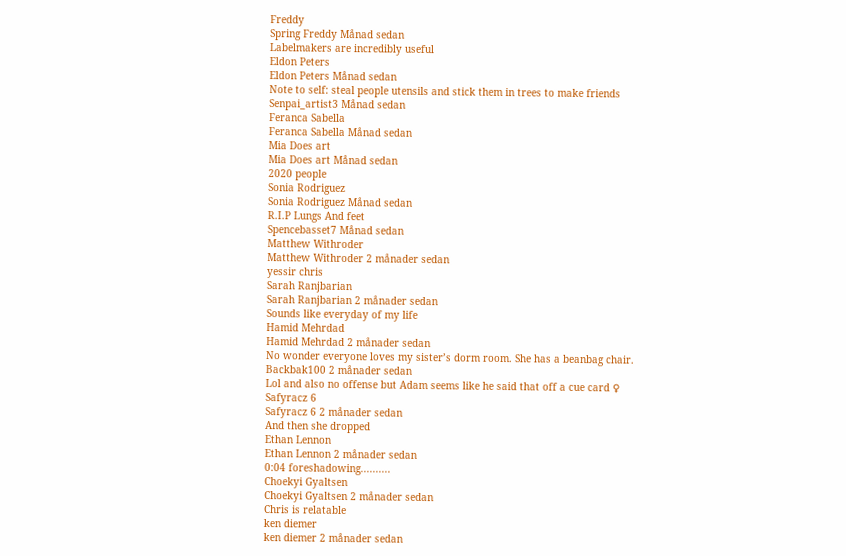Freddy
Spring Freddy Månad sedan
Labelmakers are incredibly useful
Eldon Peters
Eldon Peters Månad sedan
Note to self: steal people utensils and stick them in trees to make friends
Senpai_artist3 Månad sedan
Feranca Sabella
Feranca Sabella Månad sedan
Mia Does art
Mia Does art Månad sedan
2020 people
Sonia Rodriguez
Sonia Rodriguez Månad sedan
R.I.P Lungs And feet
Spencebasset7 Månad sedan
Matthew Withroder
Matthew Withroder 2 månader sedan
yessir chris
Sarah Ranjbarian
Sarah Ranjbarian 2 månader sedan
Sounds like everyday of my life
Hamid Mehrdad
Hamid Mehrdad 2 månader sedan
No wonder everyone loves my sister’s dorm room. She has a beanbag chair.
Backbak100 2 månader sedan
Lol and also no offense but Adam seems like he said that off a cue card ♀
Safyracz 6
Safyracz 6 2 månader sedan
And then she dropped
Ethan Lennon
Ethan Lennon 2 månader sedan
0:04 foreshadowing..........
Choekyi Gyaltsen
Choekyi Gyaltsen 2 månader sedan
Chris is relatable
ken diemer
ken diemer 2 månader sedan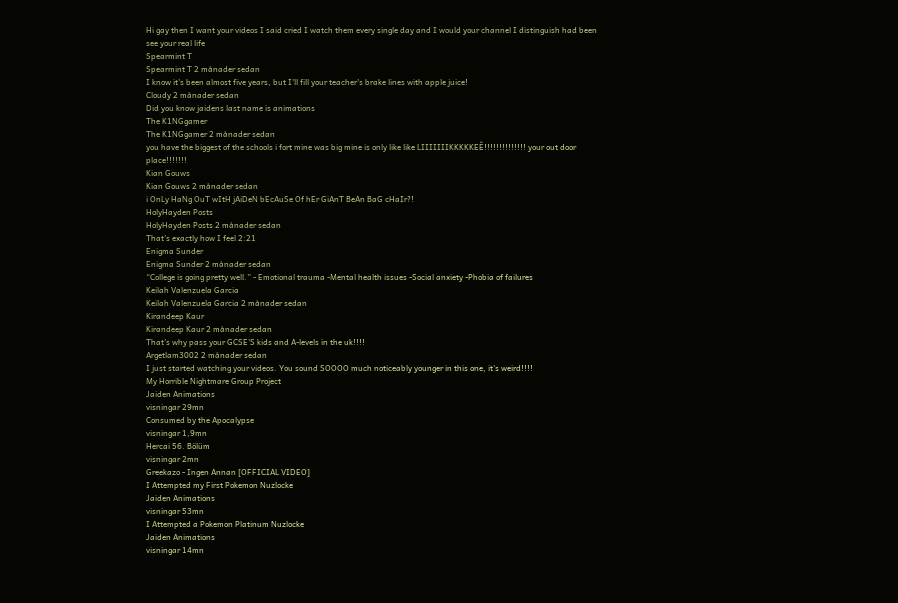Hi gay then I want your videos I said cried I watch them every single day and I would your channel I distinguish had been see your real life
Spearmint T
Spearmint T 2 månader sedan
I know it's been almost five years, but I'll fill your teacher's brake lines with apple juice!
Cloudy 2 månader sedan
Did you know jaidens last name is animations
The K1NGgamer
The K1NGgamer 2 månader sedan
you have the biggest of the schools i fort mine was big mine is only like like LIIIIIIIKKKKKEÊ!!!!!!!!!!!!!! your out door place!!!!!!!
Kian Gouws
Kian Gouws 2 månader sedan
i OnLy HaNg OuT wItH jAiDeN bEcAuSe Of hEr GiAnT BeAn BaG cHaIr?!
HolyHayden Posts
HolyHayden Posts 2 månader sedan
That's exactly how I feel 2:21
Enigma Sunder
Enigma Sunder 2 månader sedan
“College is going pretty well.” - Emotional trauma -Mental health issues -Social anxiety -Phobia of failures
Keilah Valenzuela Garcia
Keilah Valenzuela Garcia 2 månader sedan
Kirandeep Kaur
Kirandeep Kaur 2 månader sedan
That's why pass your GCSE'S kids and A-levels in the uk!!!!
Argetlam3002 2 månader sedan
I just started watching your videos. You sound SOOOO much noticeably younger in this one, it's weird!!!!
My Horrible Nightmare Group Project
Jaiden Animations
visningar 29mn
Consumed by the Apocalypse
visningar 1,9mn
Hercai 56. Bölüm
visningar 2mn
Greekazo - Ingen Annan [OFFICIAL VIDEO]
I Attempted my First Pokemon Nuzlocke
Jaiden Animations
visningar 53mn
I Attempted a Pokemon Platinum Nuzlocke
Jaiden Animations
visningar 14mn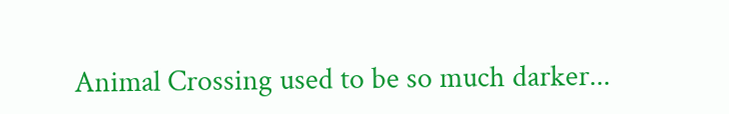Animal Crossing used to be so much darker...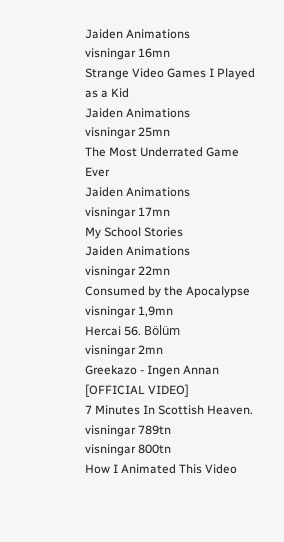Jaiden Animations
visningar 16mn
Strange Video Games I Played as a Kid
Jaiden Animations
visningar 25mn
The Most Underrated Game Ever
Jaiden Animations
visningar 17mn
My School Stories
Jaiden Animations
visningar 22mn
Consumed by the Apocalypse
visningar 1,9mn
Hercai 56. Bölüm
visningar 2mn
Greekazo - Ingen Annan [OFFICIAL VIDEO]
7 Minutes In Scottish Heaven.
visningar 789tn
visningar 800tn
How I Animated This Video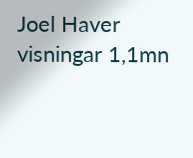Joel Haver
visningar 1,1mn